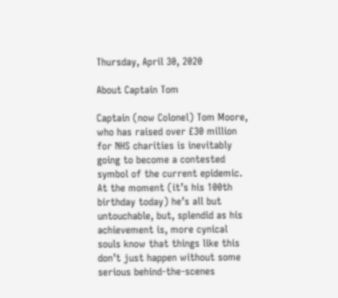Thursday, April 30, 2020

About Captain Tom

Captain (now Colonel) Tom Moore, who has raised over £30 million for NHS charities is inevitably going to become a contested symbol of the current epidemic. At the moment (it’s his 100th birthday today) he’s all but untouchable, but, splendid as his achievement is, more cynical souls know that things like this don’t just happen without some serious behind-the-scenes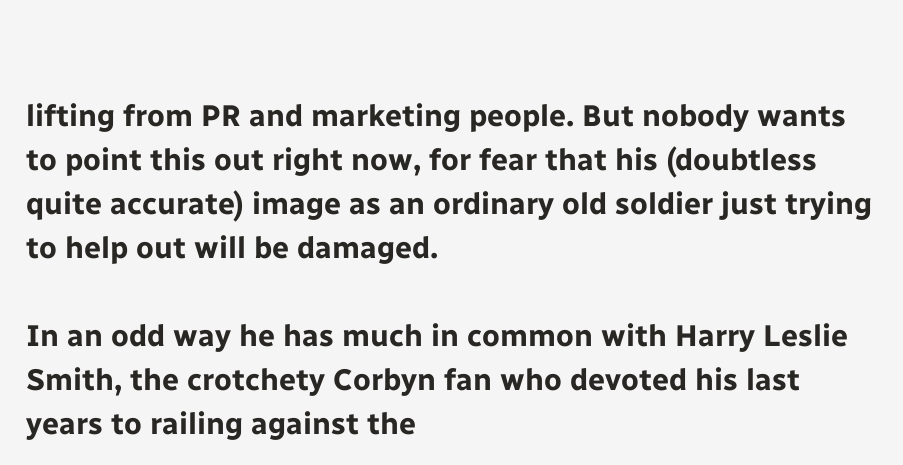lifting from PR and marketing people. But nobody wants to point this out right now, for fear that his (doubtless quite accurate) image as an ordinary old soldier just trying to help out will be damaged.

In an odd way he has much in common with Harry Leslie Smith, the crotchety Corbyn fan who devoted his last years to railing against the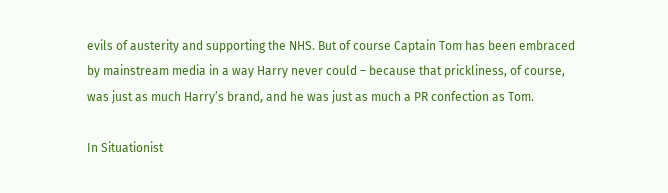evils of austerity and supporting the NHS. But of course Captain Tom has been embraced by mainstream media in a way Harry never could – because that prickliness, of course, was just as much Harry’s brand, and he was just as much a PR confection as Tom.

In Situationist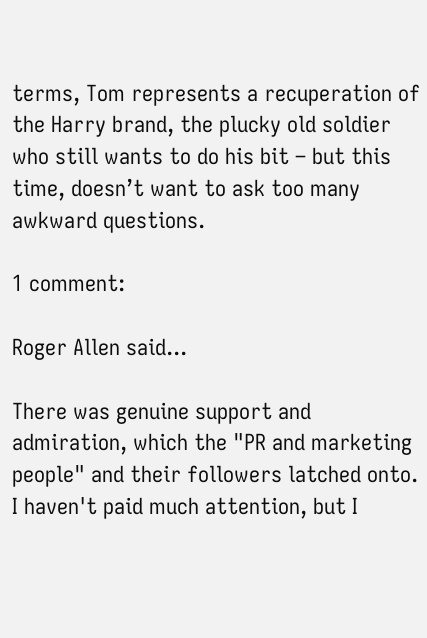terms, Tom represents a recuperation of the Harry brand, the plucky old soldier who still wants to do his bit – but this time, doesn’t want to ask too many awkward questions.

1 comment:

Roger Allen said...

There was genuine support and admiration, which the "PR and marketing people" and their followers latched onto. I haven't paid much attention, but I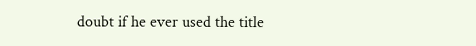doubt if he ever used the title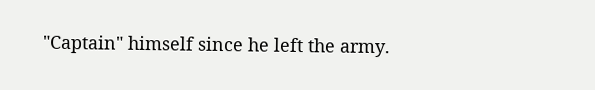"Captain" himself since he left the army.